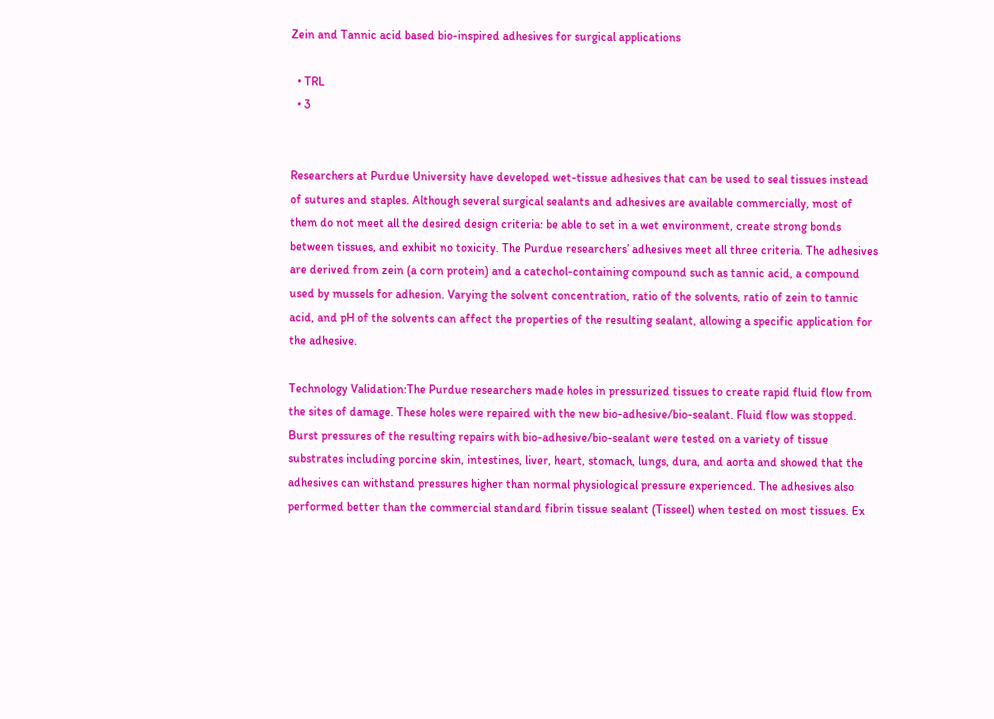Zein and Tannic acid based bio-inspired adhesives for surgical applications

  • TRL
  • 3


Researchers at Purdue University have developed wet-tissue adhesives that can be used to seal tissues instead of sutures and staples. Although several surgical sealants and adhesives are available commercially, most of them do not meet all the desired design criteria: be able to set in a wet environment, create strong bonds between tissues, and exhibit no toxicity. The Purdue researchers’ adhesives meet all three criteria. The adhesives are derived from zein (a corn protein) and a catechol-containing compound such as tannic acid, a compound used by mussels for adhesion. Varying the solvent concentration, ratio of the solvents, ratio of zein to tannic acid, and pH of the solvents can affect the properties of the resulting sealant, allowing a specific application for the adhesive.

Technology Validation:The Purdue researchers made holes in pressurized tissues to create rapid fluid flow from the sites of damage. These holes were repaired with the new bio-adhesive/bio-sealant. Fluid flow was stopped. Burst pressures of the resulting repairs with bio-adhesive/bio-sealant were tested on a variety of tissue substrates including porcine skin, intestines, liver, heart, stomach, lungs, dura, and aorta and showed that the adhesives can withstand pressures higher than normal physiological pressure experienced. The adhesives also performed better than the commercial standard fibrin tissue sealant (Tisseel) when tested on most tissues. Ex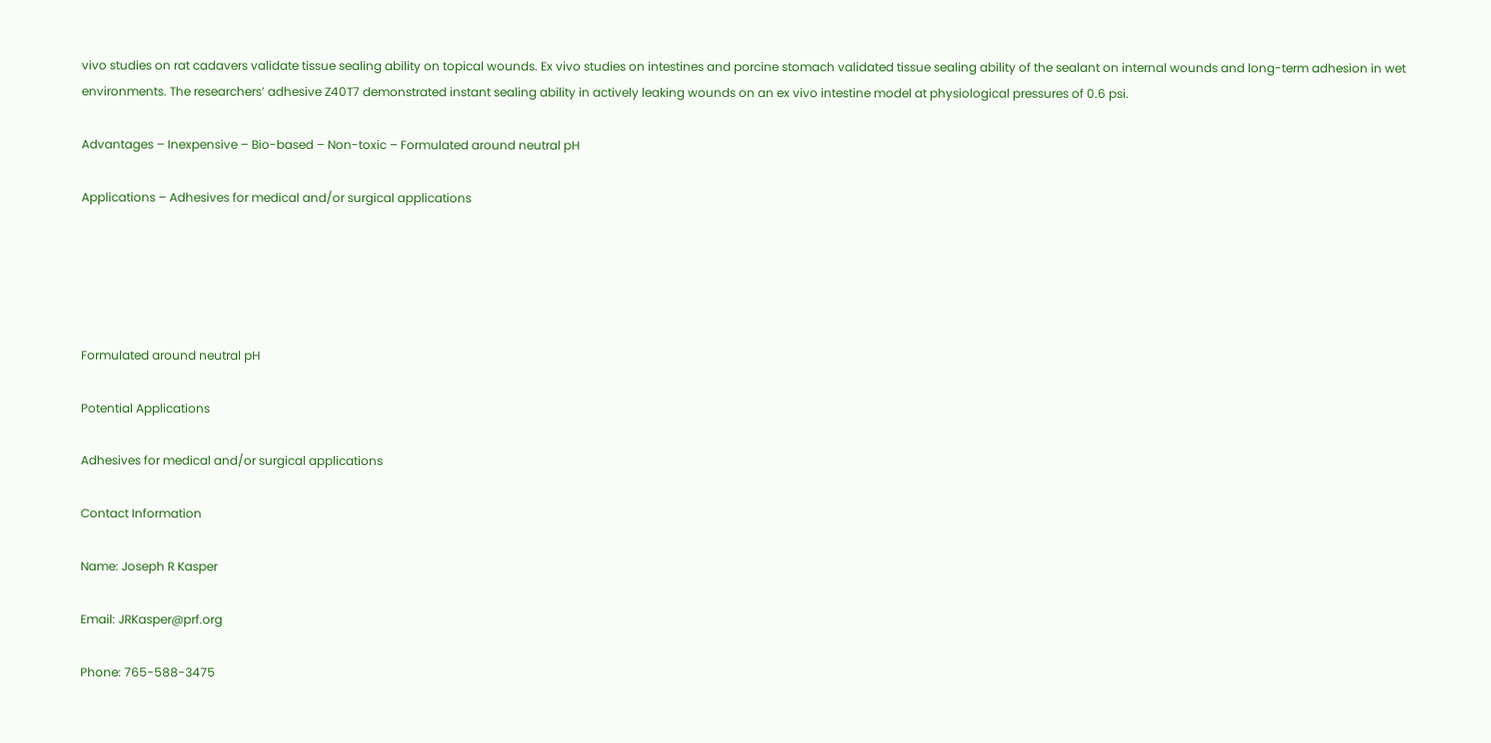vivo studies on rat cadavers validate tissue sealing ability on topical wounds. Ex vivo studies on intestines and porcine stomach validated tissue sealing ability of the sealant on internal wounds and long-term adhesion in wet environments. The researchers’ adhesive Z40T7 demonstrated instant sealing ability in actively leaking wounds on an ex vivo intestine model at physiological pressures of 0.6 psi.

Advantages – Inexpensive – Bio-based – Non-toxic – Formulated around neutral pH

Applications – Adhesives for medical and/or surgical applications





Formulated around neutral pH

Potential Applications

Adhesives for medical and/or surgical applications

Contact Information

Name: Joseph R Kasper

Email: JRKasper@prf.org

Phone: 765-588-3475